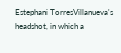Estephani TorresVillanueva's headshot, in which a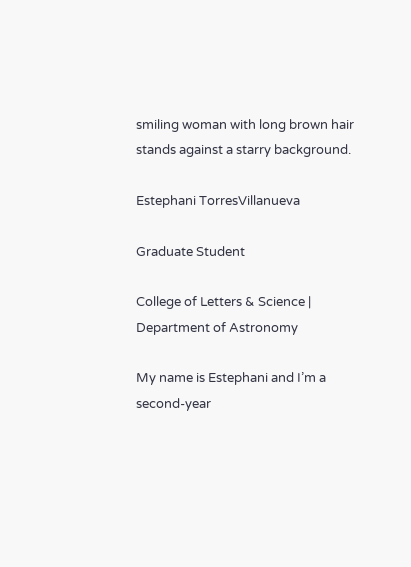smiling woman with long brown hair stands against a starry background.

Estephani TorresVillanueva

Graduate Student

College of Letters & Science | Department of Astronomy

My name is Estephani and I’m a second-year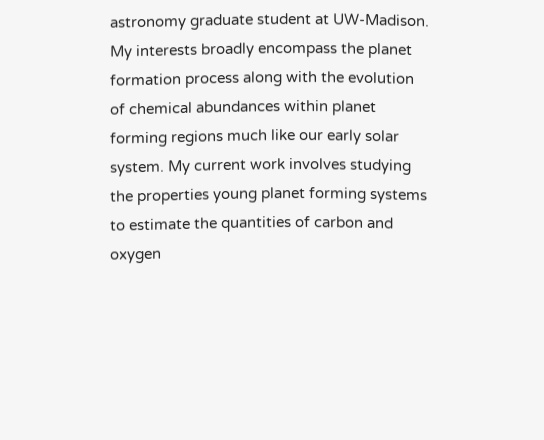astronomy graduate student at UW-Madison. My interests broadly encompass the planet formation process along with the evolution of chemical abundances within planet forming regions much like our early solar system. My current work involves studying the properties young planet forming systems to estimate the quantities of carbon and oxygen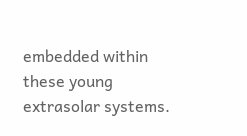embedded within these young extrasolar systems.